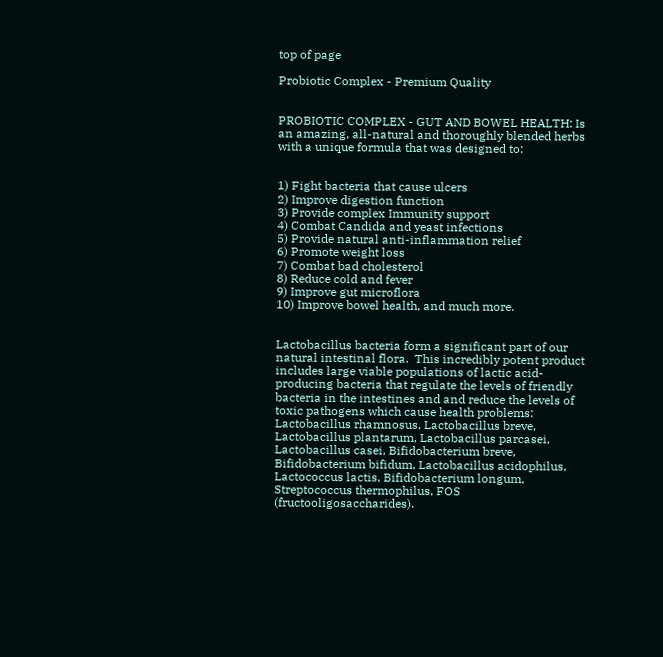top of page

Probiotic Complex - Premium Quality


PROBIOTIC COMPLEX - GUT AND BOWEL HEALTH: Is an amazing, all-natural and thoroughly blended herbs with a unique formula that was designed to:


1) Fight bacteria that cause ulcers
2) Improve digestion function
3) Provide complex Immunity support
4) Combat Candida and yeast infections
5) Provide natural anti-inflammation relief
6) Promote weight loss
7) Combat bad cholesterol
8) Reduce cold and fever
9) Improve gut microflora
10) Improve bowel health, and much more.


Lactobacillus bacteria form a significant part of our natural intestinal flora.  This incredibly potent product includes large viable populations of lactic acid-producing bacteria that regulate the levels of friendly bacteria in the intestines and and reduce the levels of toxic pathogens which cause health problems: Lactobacillus rhamnosus, Lactobacillus breve, Lactobacillus plantarum, Lactobacillus parcasei, Lactobacillus casei, Bifidobacterium breve, Bifidobacterium bifidum, Lactobacillus acidophilus, Lactococcus lactis, Bifidobacterium longum, Streptococcus thermophilus, FOS (fructooligosaccharides).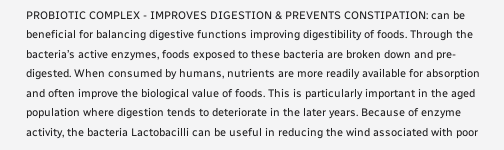PROBIOTIC COMPLEX - IMPROVES DIGESTION & PREVENTS CONSTIPATION: can be beneficial for balancing digestive functions improving digestibility of foods. Through the bacteria’s active enzymes, foods exposed to these bacteria are broken down and pre-digested. When consumed by humans, nutrients are more readily available for absorption and often improve the biological value of foods. This is particularly important in the aged population where digestion tends to deteriorate in the later years. Because of enzyme activity, the bacteria Lactobacilli can be useful in reducing the wind associated with poor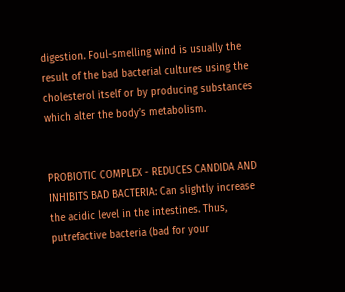digestion. Foul-smelling wind is usually the result of the bad bacterial cultures using the cholesterol itself or by producing substances which alter the body’s metabolism.


PROBIOTIC COMPLEX - REDUCES CANDIDA AND INHIBITS BAD BACTERIA: Can slightly increase the acidic level in the intestines. Thus, putrefactive bacteria (bad for your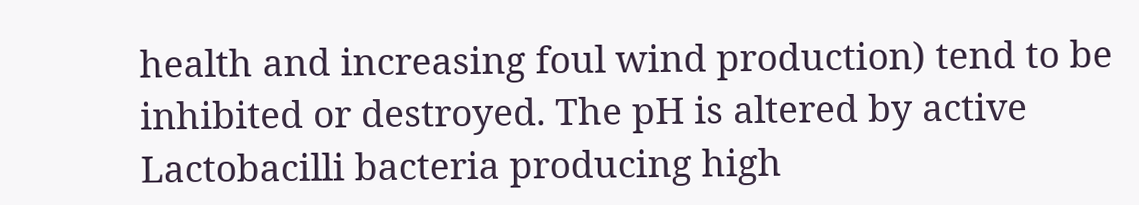health and increasing foul wind production) tend to be inhibited or destroyed. The pH is altered by active Lactobacilli bacteria producing high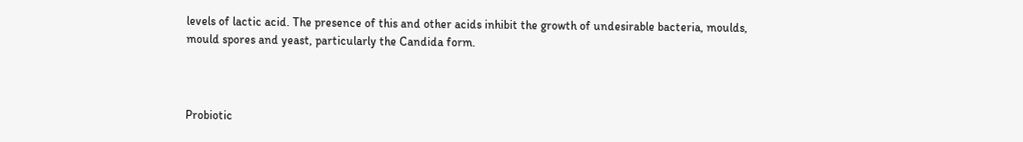levels of lactic acid. The presence of this and other acids inhibit the growth of undesirable bacteria, moulds, mould spores and yeast, particularly the Candida form.



Probiotic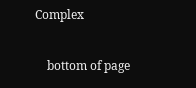Complex

    bottom of page